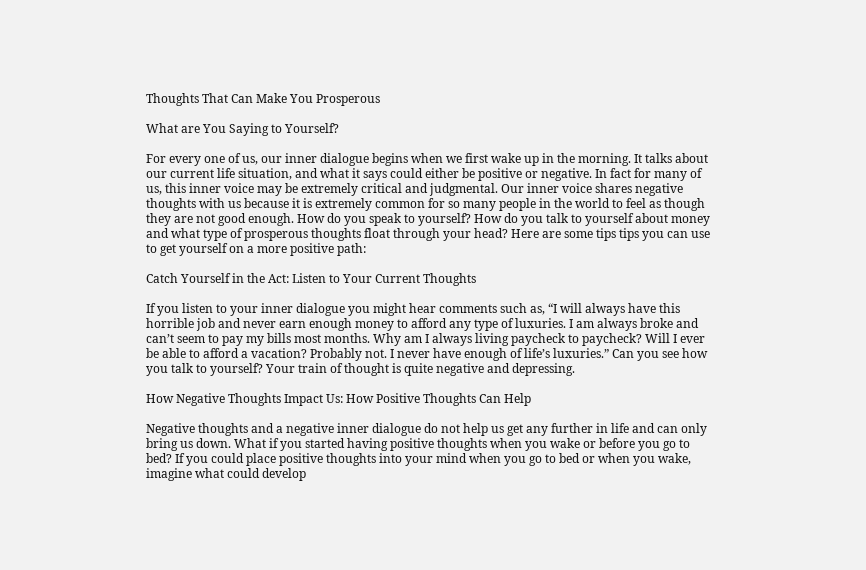Thoughts That Can Make You Prosperous

What are You Saying to Yourself?

For every one of us, our inner dialogue begins when we first wake up in the morning. It talks about our current life situation, and what it says could either be positive or negative. In fact for many of us, this inner voice may be extremely critical and judgmental. Our inner voice shares negative thoughts with us because it is extremely common for so many people in the world to feel as though they are not good enough. How do you speak to yourself? How do you talk to yourself about money and what type of prosperous thoughts float through your head? Here are some tips tips you can use to get yourself on a more positive path:

Catch Yourself in the Act: Listen to Your Current Thoughts

If you listen to your inner dialogue you might hear comments such as, “I will always have this horrible job and never earn enough money to afford any type of luxuries. I am always broke and can’t seem to pay my bills most months. Why am I always living paycheck to paycheck? Will I ever be able to afford a vacation? Probably not. I never have enough of life’s luxuries.” Can you see how you talk to yourself? Your train of thought is quite negative and depressing.

How Negative Thoughts Impact Us: How Positive Thoughts Can Help

Negative thoughts and a negative inner dialogue do not help us get any further in life and can only bring us down. What if you started having positive thoughts when you wake or before you go to bed? If you could place positive thoughts into your mind when you go to bed or when you wake, imagine what could develop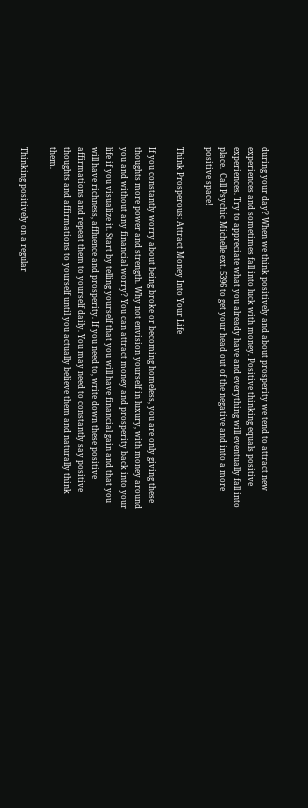during your day? When we think positively and about prosperity we tend to attract new experiences and sometimes fall into luck with money. Positive thinking equals positive experiences. Try to appreciate what you already have and everything will eventually fall into place.  Call Psychic Michelle ext. 5396 to get your head out of the negative and into a more positive space!

Think Prosperous: Attract Money Into Your Life

If you constantly worry about being broke or becoming homeless, you are only giving these thoughts more power and strength. Why not envision yourself in luxury, with money around you and without any financial worry? You can attract money and prosperity back into your life if you visualize it. Start by telling yourself that you will have financial gain and that you will have richness, affluence and prosperity. If you need to, write down these positive affirmations and repeat them to yourself daily. You may need to constantly say positive thoughts and affirmations to yourself until you actually believe them and naturally think them.

Thinking positively on a regular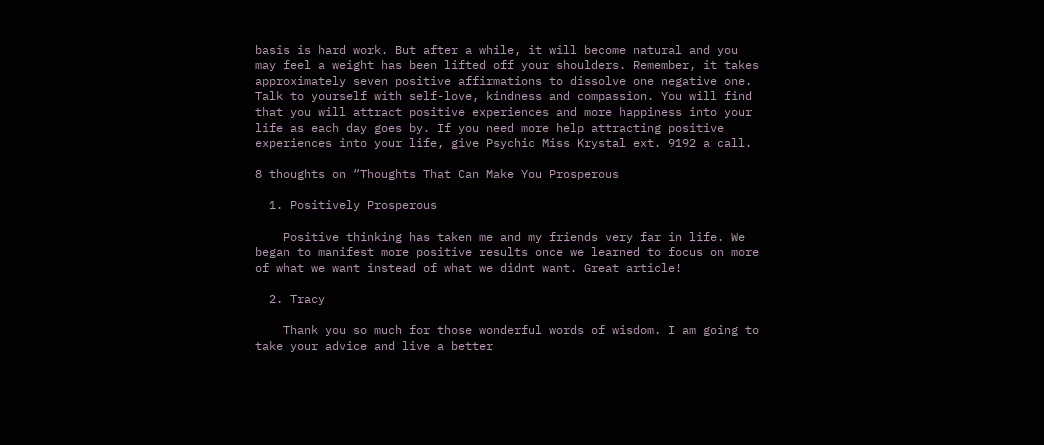basis is hard work. But after a while, it will become natural and you may feel a weight has been lifted off your shoulders. Remember, it takes approximately seven positive affirmations to dissolve one negative one. Talk to yourself with self-love, kindness and compassion. You will find that you will attract positive experiences and more happiness into your life as each day goes by. If you need more help attracting positive experiences into your life, give Psychic Miss Krystal ext. 9192 a call.

8 thoughts on “Thoughts That Can Make You Prosperous

  1. Positively Prosperous

    Positive thinking has taken me and my friends very far in life. We began to manifest more positive results once we learned to focus on more of what we want instead of what we didnt want. Great article!

  2. Tracy

    Thank you so much for those wonderful words of wisdom. I am going to take your advice and live a better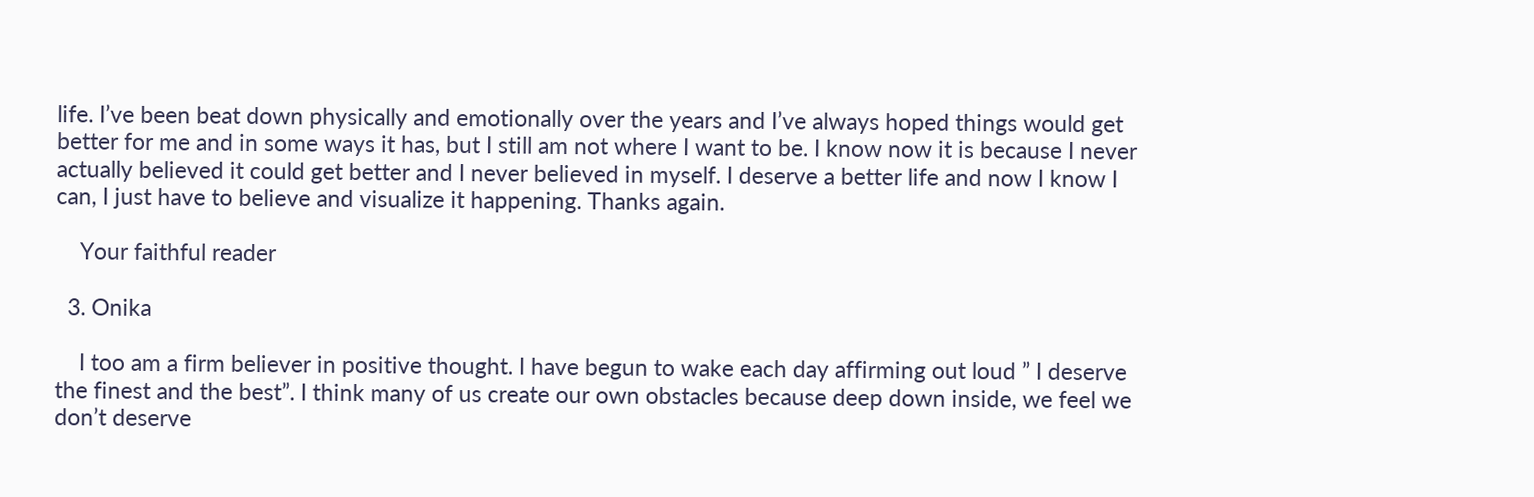life. I’ve been beat down physically and emotionally over the years and I’ve always hoped things would get better for me and in some ways it has, but I still am not where I want to be. I know now it is because I never actually believed it could get better and I never believed in myself. I deserve a better life and now I know I can, I just have to believe and visualize it happening. Thanks again.

    Your faithful reader

  3. Onika

    I too am a firm believer in positive thought. I have begun to wake each day affirming out loud ” I deserve the finest and the best”. I think many of us create our own obstacles because deep down inside, we feel we don’t deserve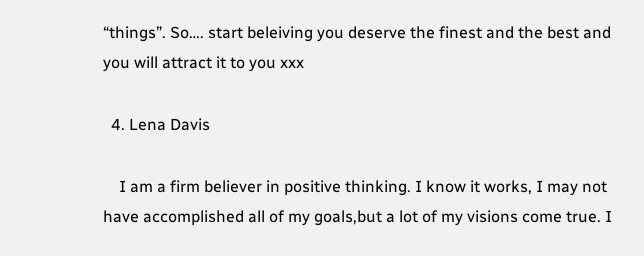“things”. So…. start beleiving you deserve the finest and the best and you will attract it to you xxx

  4. Lena Davis

    I am a firm believer in positive thinking. I know it works, I may not have accomplished all of my goals,but a lot of my visions come true. I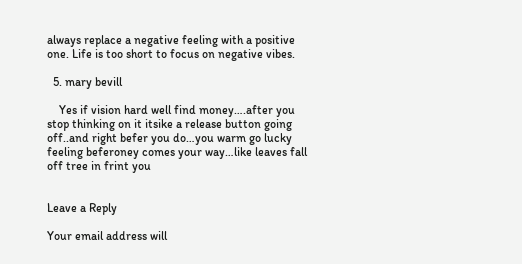always replace a negative feeling with a positive one. Life is too short to focus on negative vibes.

  5. mary bevill

    Yes if vision hard well find money….after you stop thinking on it itsike a release button going off..and right befer you do…you warm go lucky feeling beferoney comes your way…like leaves fall off tree in frint you


Leave a Reply

Your email address will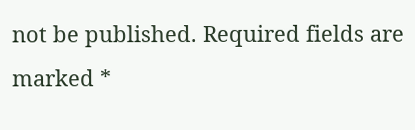not be published. Required fields are marked *